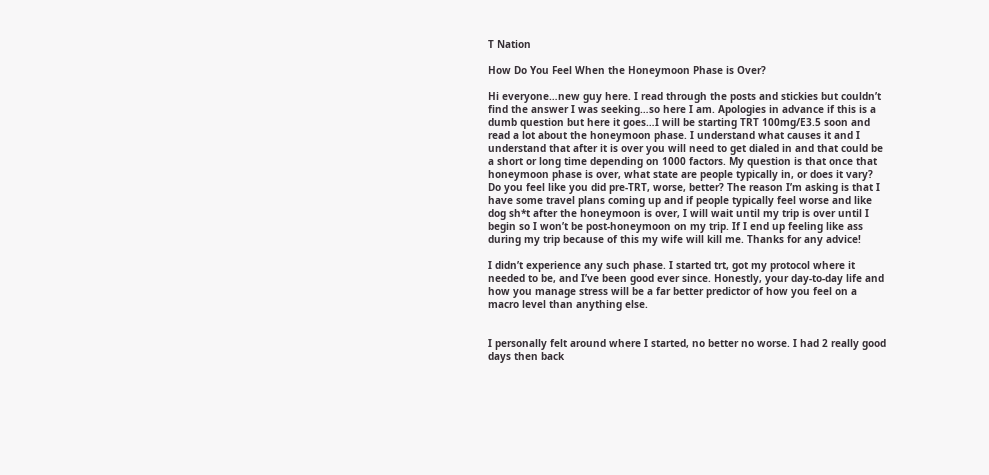T Nation

How Do You Feel When the Honeymoon Phase is Over?

Hi everyone…new guy here. I read through the posts and stickies but couldn’t find the answer I was seeking…so here I am. Apologies in advance if this is a dumb question but here it goes…I will be starting TRT 100mg/E3.5 soon and read a lot about the honeymoon phase. I understand what causes it and I understand that after it is over you will need to get dialed in and that could be a short or long time depending on 1000 factors. My question is that once that honeymoon phase is over, what state are people typically in, or does it vary? Do you feel like you did pre-TRT, worse, better? The reason I’m asking is that I have some travel plans coming up and if people typically feel worse and like dog sh*t after the honeymoon is over, I will wait until my trip is over until I begin so I won’t be post-honeymoon on my trip. If I end up feeling like ass during my trip because of this my wife will kill me. Thanks for any advice!

I didn’t experience any such phase. I started trt, got my protocol where it needed to be, and I’ve been good ever since. Honestly, your day-to-day life and how you manage stress will be a far better predictor of how you feel on a macro level than anything else.


I personally felt around where I started, no better no worse. I had 2 really good days then back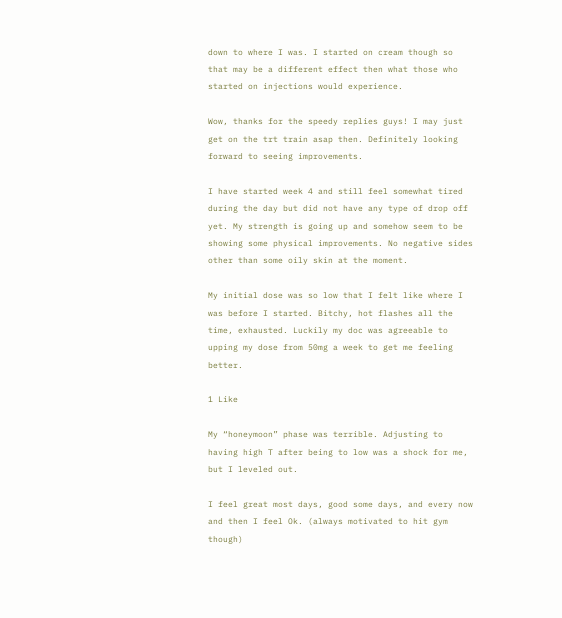down to where I was. I started on cream though so that may be a different effect then what those who started on injections would experience.

Wow, thanks for the speedy replies guys! I may just get on the trt train asap then. Definitely looking forward to seeing improvements.

I have started week 4 and still feel somewhat tired during the day but did not have any type of drop off yet. My strength is going up and somehow seem to be showing some physical improvements. No negative sides other than some oily skin at the moment.

My initial dose was so low that I felt like where I was before I started. Bitchy, hot flashes all the time, exhausted. Luckily my doc was agreeable to upping my dose from 50mg a week to get me feeling better.

1 Like

My “honeymoon” phase was terrible. Adjusting to having high T after being to low was a shock for me, but I leveled out.

I feel great most days, good some days, and every now and then I feel Ok. (always motivated to hit gym though)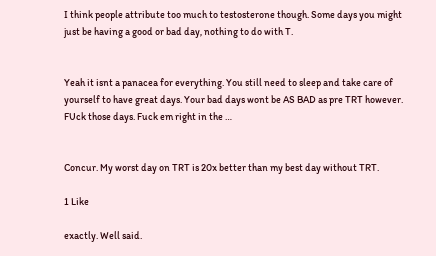I think people attribute too much to testosterone though. Some days you might just be having a good or bad day, nothing to do with T.


Yeah it isnt a panacea for everything. You still need to sleep and take care of yourself to have great days. Your bad days wont be AS BAD as pre TRT however. FUck those days. Fuck em right in the …


Concur. My worst day on TRT is 20x better than my best day without TRT.

1 Like

exactly. Well said.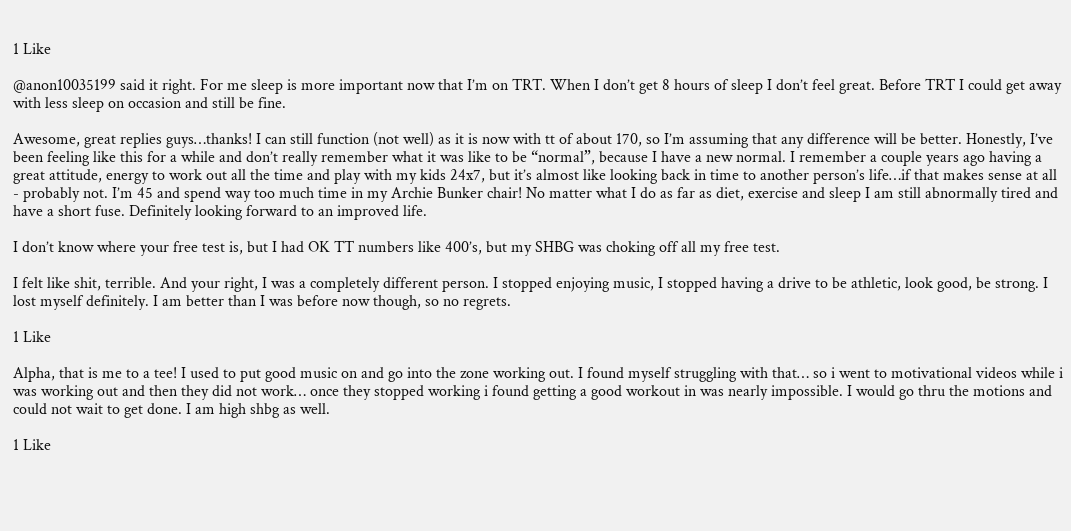1 Like

@anon10035199 said it right. For me sleep is more important now that I’m on TRT. When I don’t get 8 hours of sleep I don’t feel great. Before TRT I could get away with less sleep on occasion and still be fine.

Awesome, great replies guys…thanks! I can still function (not well) as it is now with tt of about 170, so I’m assuming that any difference will be better. Honestly, I’ve been feeling like this for a while and don’t really remember what it was like to be “normal”, because I have a new normal. I remember a couple years ago having a great attitude, energy to work out all the time and play with my kids 24x7, but it’s almost like looking back in time to another person’s life…if that makes sense at all - probably not. I’m 45 and spend way too much time in my Archie Bunker chair! No matter what I do as far as diet, exercise and sleep I am still abnormally tired and have a short fuse. Definitely looking forward to an improved life.

I don’t know where your free test is, but I had OK TT numbers like 400’s, but my SHBG was choking off all my free test.

I felt like shit, terrible. And your right, I was a completely different person. I stopped enjoying music, I stopped having a drive to be athletic, look good, be strong. I lost myself definitely. I am better than I was before now though, so no regrets.

1 Like

Alpha, that is me to a tee! I used to put good music on and go into the zone working out. I found myself struggling with that… so i went to motivational videos while i was working out and then they did not work… once they stopped working i found getting a good workout in was nearly impossible. I would go thru the motions and could not wait to get done. I am high shbg as well.

1 Like